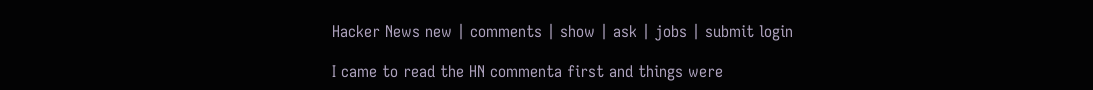Hacker News new | comments | show | ask | jobs | submit login

I came to read the HN commenta first and things were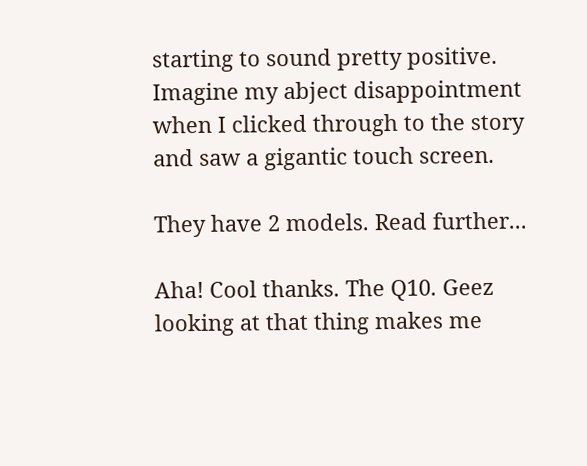starting to sound pretty positive. Imagine my abject disappointment when I clicked through to the story and saw a gigantic touch screen.

They have 2 models. Read further...

Aha! Cool thanks. The Q10. Geez looking at that thing makes me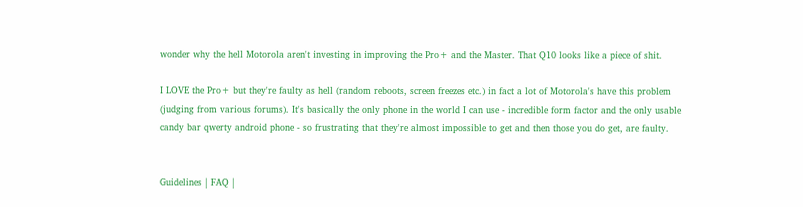wonder why the hell Motorola aren't investing in improving the Pro+ and the Master. That Q10 looks like a piece of shit.

I LOVE the Pro+ but they're faulty as hell (random reboots, screen freezes etc.) in fact a lot of Motorola's have this problem (judging from various forums). It's basically the only phone in the world I can use - incredible form factor and the only usable candy bar qwerty android phone - so frustrating that they're almost impossible to get and then those you do get, are faulty.


Guidelines | FAQ |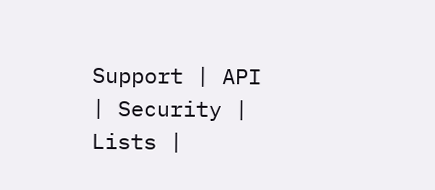Support | API | Security | Lists |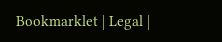Bookmarklet | Legal |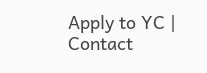Apply to YC | Contact